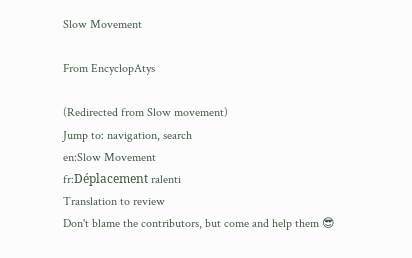Slow Movement

From EncyclopAtys

(Redirected from Slow movement)
Jump to: navigation, search
en:Slow Movement
fr:Déplacement ralenti
Translation to review
Don't blame the contributors, but come and help them 😎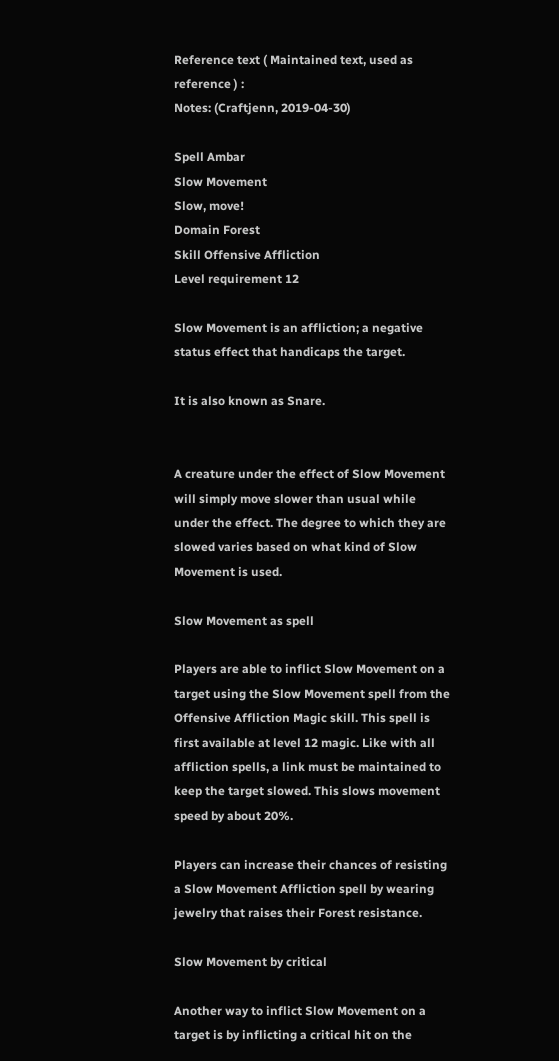Reference text ( Maintained text, used as reference ) :
Notes: (Craftjenn, 2019-04-30)

Spell Ambar
Slow Movement
Slow, move!
Domain Forest
Skill Offensive Affliction
Level requirement 12

Slow Movement is an affliction; a negative status effect that handicaps the target.

It is also known as Snare.


A creature under the effect of Slow Movement will simply move slower than usual while under the effect. The degree to which they are slowed varies based on what kind of Slow Movement is used.

Slow Movement as spell

Players are able to inflict Slow Movement on a target using the Slow Movement spell from the Offensive Affliction Magic skill. This spell is first available at level 12 magic. Like with all affliction spells, a link must be maintained to keep the target slowed. This slows movement speed by about 20%.

Players can increase their chances of resisting a Slow Movement Affliction spell by wearing jewelry that raises their Forest resistance.

Slow Movement by critical

Another way to inflict Slow Movement on a target is by inflicting a critical hit on the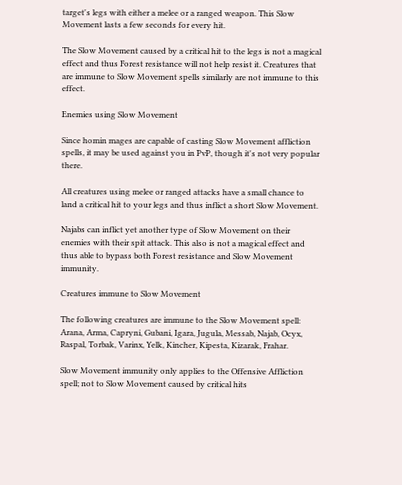target's legs with either a melee or a ranged weapon. This Slow Movement lasts a few seconds for every hit.

The Slow Movement caused by a critical hit to the legs is not a magical effect and thus Forest resistance will not help resist it. Creatures that are immune to Slow Movement spells similarly are not immune to this effect.

Enemies using Slow Movement

Since homin mages are capable of casting Slow Movement affliction spells, it may be used against you in PvP, though it's not very popular there.

All creatures using melee or ranged attacks have a small chance to land a critical hit to your legs and thus inflict a short Slow Movement.

Najabs can inflict yet another type of Slow Movement on their enemies with their spit attack. This also is not a magical effect and thus able to bypass both Forest resistance and Slow Movement immunity.

Creatures immune to Slow Movement

The following creatures are immune to the Slow Movement spell: Arana, Arma, Capryni, Gubani, Igara, Jugula, Messab, Najab, Ocyx, Raspal, Torbak, Varinx, Yelk, Kincher, Kipesta, Kizarak, Frahar.

Slow Movement immunity only applies to the Offensive Affliction spell; not to Slow Movement caused by critical hits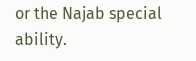or the Najab special ability.